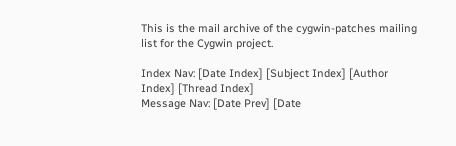This is the mail archive of the cygwin-patches mailing list for the Cygwin project.

Index Nav: [Date Index] [Subject Index] [Author Index] [Thread Index]
Message Nav: [Date Prev] [Date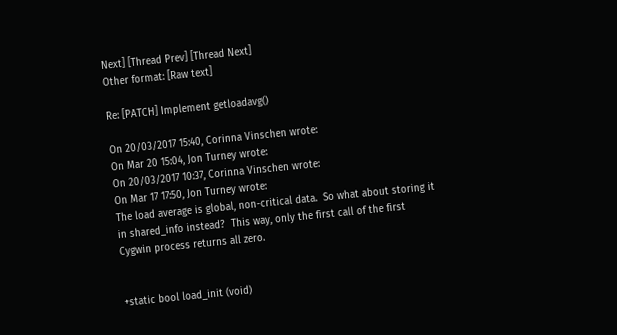Next] [Thread Prev] [Thread Next]
Other format: [Raw text]

Re: [PATCH] Implement getloadavg()

On 20/03/2017 15:40, Corinna Vinschen wrote:
On Mar 20 15:04, Jon Turney wrote:
On 20/03/2017 10:37, Corinna Vinschen wrote:
On Mar 17 17:50, Jon Turney wrote:
The load average is global, non-critical data.  So what about storing it
in shared_info instead?  This way, only the first call of the first
Cygwin process returns all zero.


+static bool load_init (void)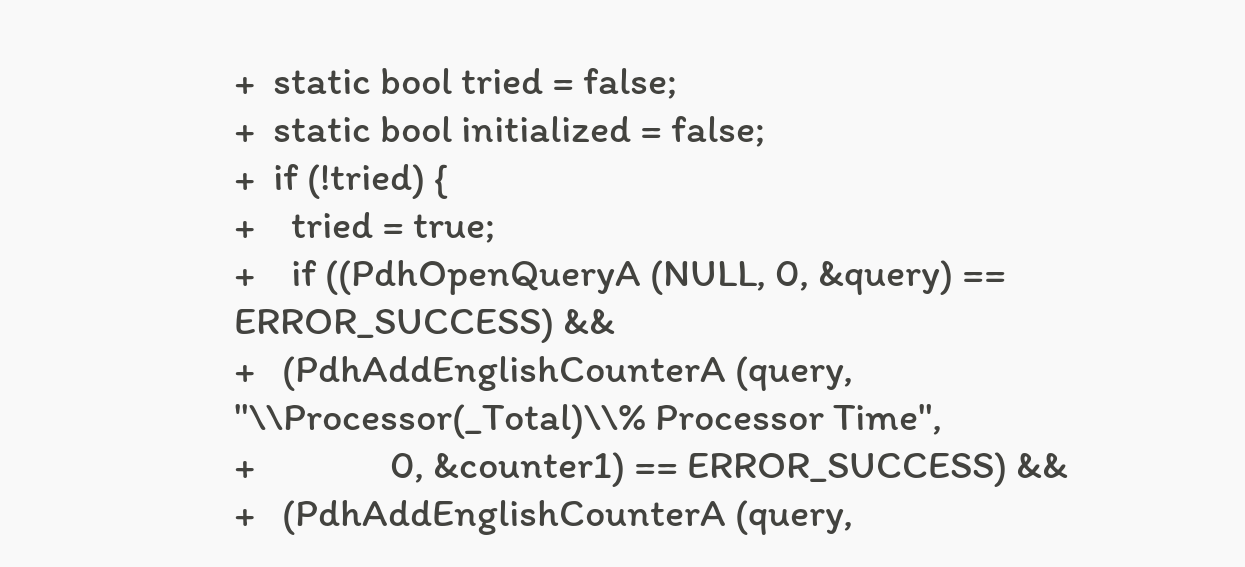+  static bool tried = false;
+  static bool initialized = false;
+  if (!tried) {
+    tried = true;
+    if ((PdhOpenQueryA (NULL, 0, &query) == ERROR_SUCCESS) &&
+   (PdhAddEnglishCounterA (query, "\\Processor(_Total)\\% Processor Time",
+               0, &counter1) == ERROR_SUCCESS) &&
+   (PdhAddEnglishCounterA (query,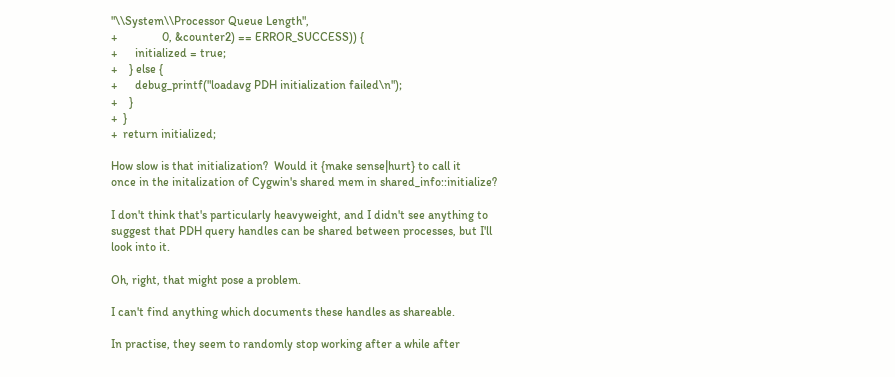"\\System\\Processor Queue Length",
+               0, &counter2) == ERROR_SUCCESS)) {
+      initialized = true;
+    } else {
+      debug_printf("loadavg PDH initialization failed\n");
+    }
+  }
+  return initialized;

How slow is that initialization?  Would it {make sense|hurt} to call it
once in the initalization of Cygwin's shared mem in shared_info::initialize?

I don't think that's particularly heavyweight, and I didn't see anything to
suggest that PDH query handles can be shared between processes, but I'll
look into it.

Oh, right, that might pose a problem.

I can't find anything which documents these handles as shareable.

In practise, they seem to randomly stop working after a while after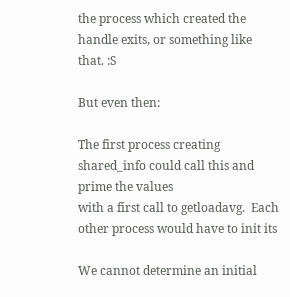the process which created the handle exits, or something like that. :S

But even then:

The first process creating shared_info could call this and prime the values
with a first call to getloadavg.  Each other process would have to init its

We cannot determine an initial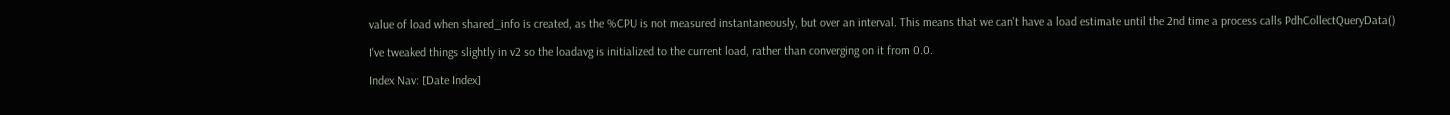value of load when shared_info is created, as the %CPU is not measured instantaneously, but over an interval. This means that we can't have a load estimate until the 2nd time a process calls PdhCollectQueryData()

I've tweaked things slightly in v2 so the loadavg is initialized to the current load, rather than converging on it from 0.0.

Index Nav: [Date Index]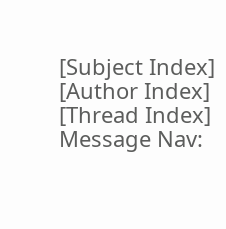[Subject Index] [Author Index] [Thread Index]
Message Nav: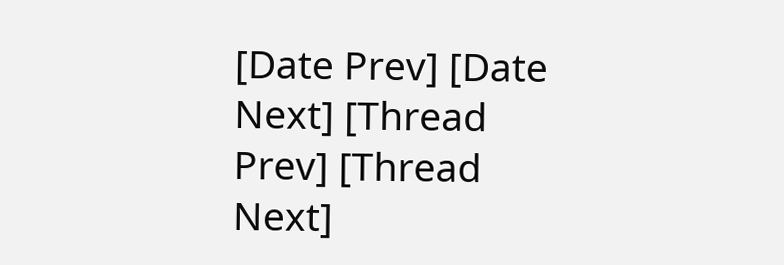[Date Prev] [Date Next] [Thread Prev] [Thread Next]